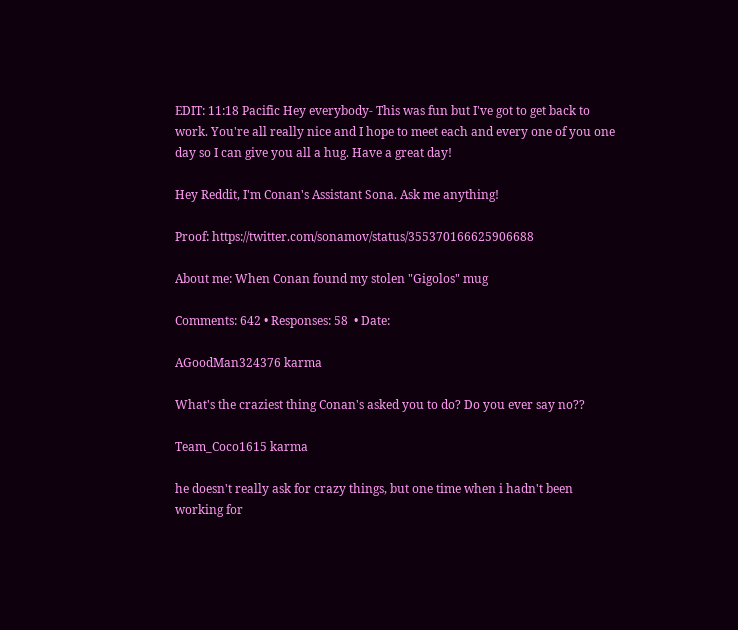EDIT: 11:18 Pacific Hey everybody- This was fun but I've got to get back to work. You're all really nice and I hope to meet each and every one of you one day so I can give you all a hug. Have a great day!

Hey Reddit, I'm Conan's Assistant Sona. Ask me anything!

Proof: https://twitter.com/sonamov/status/355370166625906688

About me: When Conan found my stolen "Gigolos" mug

Comments: 642 • Responses: 58  • Date:

AGoodMan324376 karma

What's the craziest thing Conan's asked you to do? Do you ever say no??

Team_Coco1615 karma

he doesn't really ask for crazy things, but one time when i hadn't been working for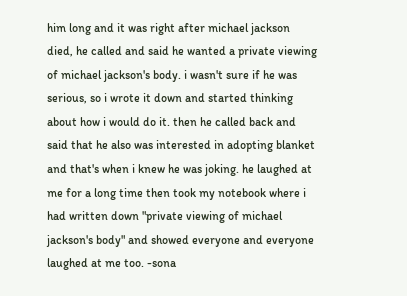him long and it was right after michael jackson died, he called and said he wanted a private viewing of michael jackson's body. i wasn't sure if he was serious, so i wrote it down and started thinking about how i would do it. then he called back and said that he also was interested in adopting blanket and that's when i knew he was joking. he laughed at me for a long time then took my notebook where i had written down "private viewing of michael jackson's body" and showed everyone and everyone laughed at me too. -sona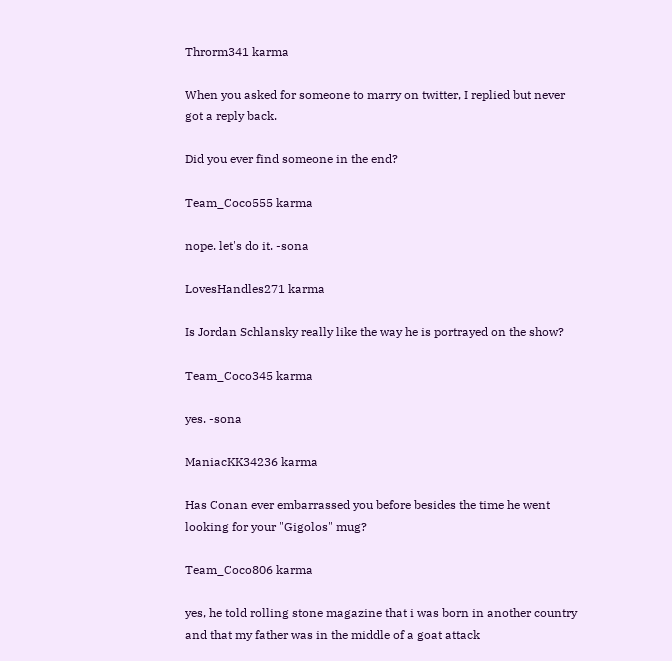Throrm341 karma

When you asked for someone to marry on twitter, I replied but never got a reply back.

Did you ever find someone in the end?

Team_Coco555 karma

nope. let's do it. -sona

LovesHandles271 karma

Is Jordan Schlansky really like the way he is portrayed on the show?

Team_Coco345 karma

yes. -sona

ManiacKK34236 karma

Has Conan ever embarrassed you before besides the time he went looking for your "Gigolos" mug?

Team_Coco806 karma

yes, he told rolling stone magazine that i was born in another country and that my father was in the middle of a goat attack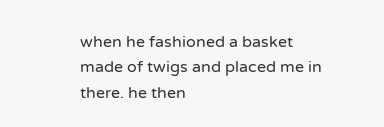when he fashioned a basket made of twigs and placed me in there. he then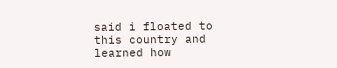said i floated to this country and learned how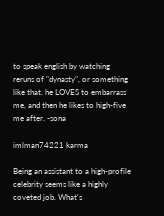to speak english by watching reruns of "dynasty", or something like that. he LOVES to embarrass me, and then he likes to high-five me after. -sona

imlman74221 karma

Being an assistant to a high-profile celebrity seems like a highly coveted job. What's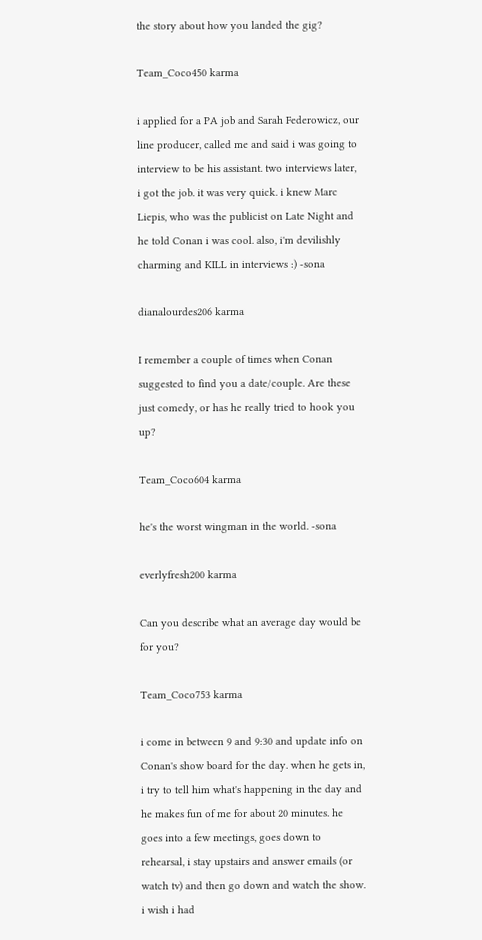the story about how you landed the gig?

Team_Coco450 karma

i applied for a PA job and Sarah Federowicz, our line producer, called me and said i was going to interview to be his assistant. two interviews later, i got the job. it was very quick. i knew Marc Liepis, who was the publicist on Late Night and he told Conan i was cool. also, i'm devilishly charming and KILL in interviews :) -sona

dianalourdes206 karma

I remember a couple of times when Conan suggested to find you a date/couple. Are these just comedy, or has he really tried to hook you up?

Team_Coco604 karma

he's the worst wingman in the world. -sona

everlyfresh200 karma

Can you describe what an average day would be for you?

Team_Coco753 karma

i come in between 9 and 9:30 and update info on Conan's show board for the day. when he gets in, i try to tell him what's happening in the day and he makes fun of me for about 20 minutes. he goes into a few meetings, goes down to rehearsal, i stay upstairs and answer emails (or watch tv) and then go down and watch the show. i wish i had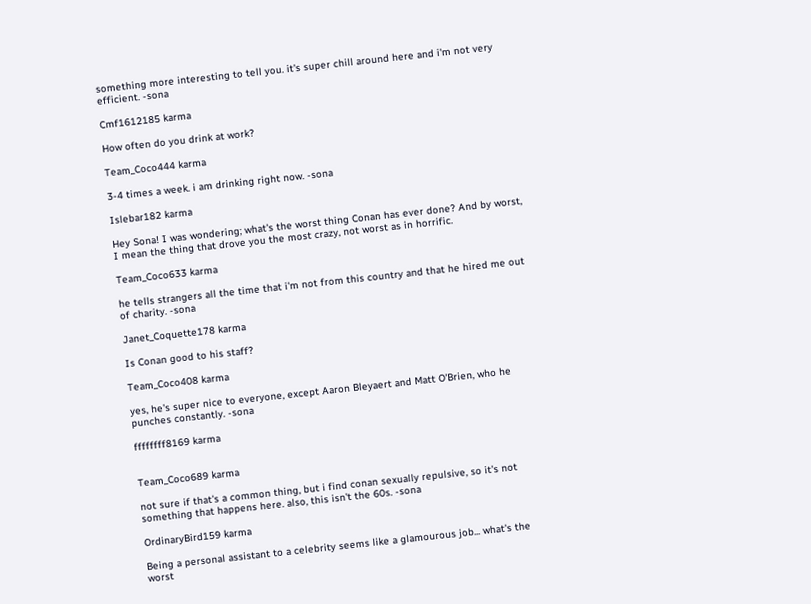something more interesting to tell you. it's super chill around here and i'm not very efficient. -sona

Cmf1612185 karma

How often do you drink at work?

Team_Coco444 karma

3-4 times a week. i am drinking right now. -sona

Islebar182 karma

Hey Sona! I was wondering; what's the worst thing Conan has ever done? And by worst, I mean the thing that drove you the most crazy, not worst as in horrific.

Team_Coco633 karma

he tells strangers all the time that i'm not from this country and that he hired me out of charity. -sona

Janet_Coquette178 karma

Is Conan good to his staff?

Team_Coco408 karma

yes, he's super nice to everyone, except Aaron Bleyaert and Matt O'Brien, who he punches constantly. -sona

ffffffff8169 karma


Team_Coco689 karma

not sure if that's a common thing, but i find conan sexually repulsive, so it's not something that happens here. also, this isn't the 60s. -sona

OrdinaryBird159 karma

Being a personal assistant to a celebrity seems like a glamourous job... what's the worst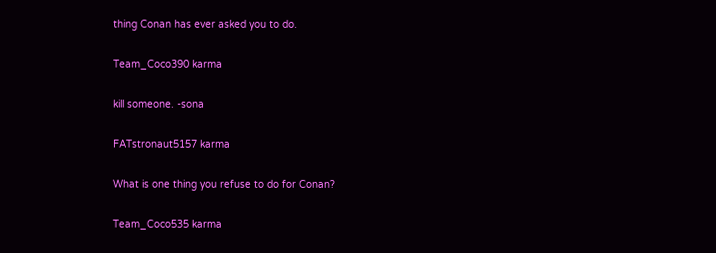thing Conan has ever asked you to do.

Team_Coco390 karma

kill someone. -sona

FATstronaut5157 karma

What is one thing you refuse to do for Conan?

Team_Coco535 karma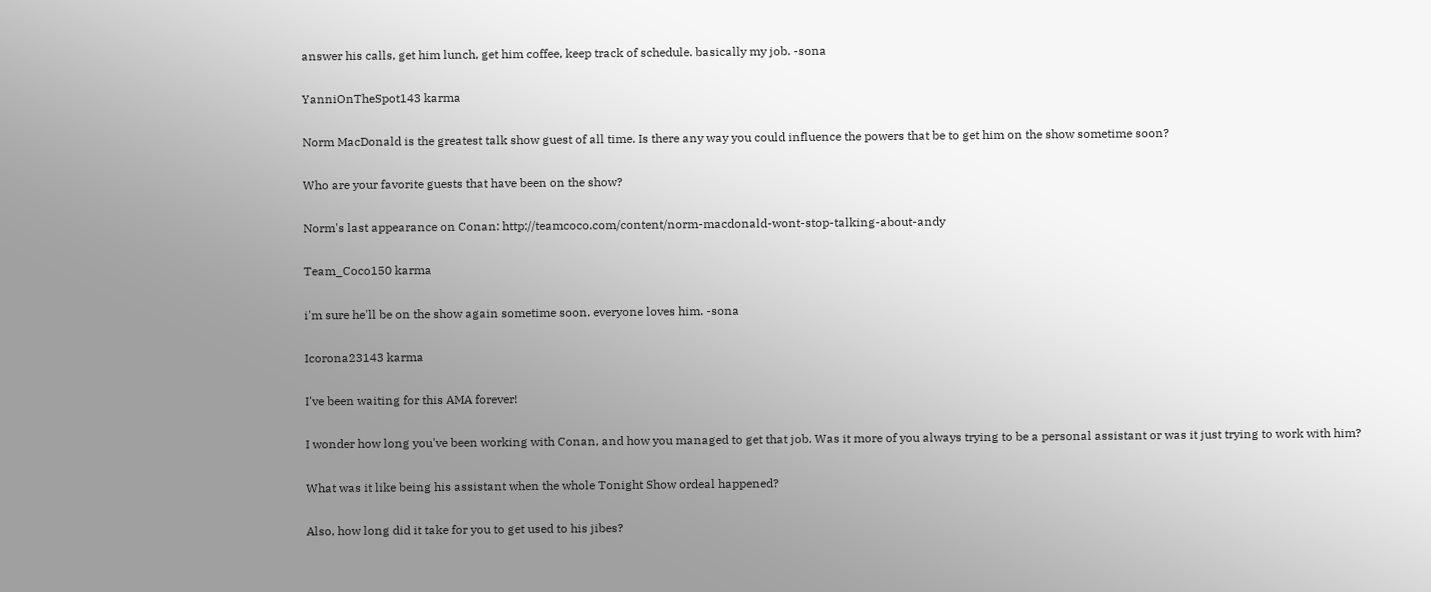answer his calls, get him lunch, get him coffee, keep track of schedule. basically my job. -sona

YanniOnTheSpot143 karma

Norm MacDonald is the greatest talk show guest of all time. Is there any way you could influence the powers that be to get him on the show sometime soon?

Who are your favorite guests that have been on the show?

Norm's last appearance on Conan: http://teamcoco.com/content/norm-macdonald-wont-stop-talking-about-andy

Team_Coco150 karma

i'm sure he'll be on the show again sometime soon. everyone loves him. -sona

Icorona23143 karma

I've been waiting for this AMA forever!

I wonder how long you've been working with Conan, and how you managed to get that job. Was it more of you always trying to be a personal assistant or was it just trying to work with him?

What was it like being his assistant when the whole Tonight Show ordeal happened?

Also, how long did it take for you to get used to his jibes?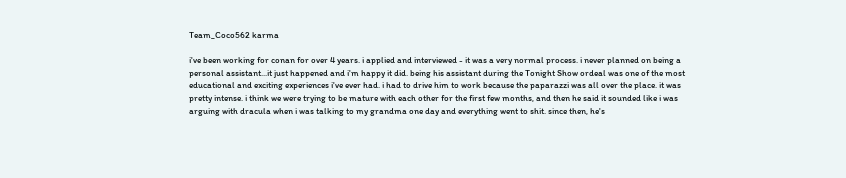Team_Coco562 karma

i've been working for conan for over 4 years. i applied and interviewed - it was a very normal process. i never planned on being a personal assistant...it just happened and i'm happy it did. being his assistant during the Tonight Show ordeal was one of the most educational and exciting experiences i've ever had. i had to drive him to work because the paparazzi was all over the place. it was pretty intense. i think we were trying to be mature with each other for the first few months, and then he said it sounded like i was arguing with dracula when i was talking to my grandma one day and everything went to shit. since then, he's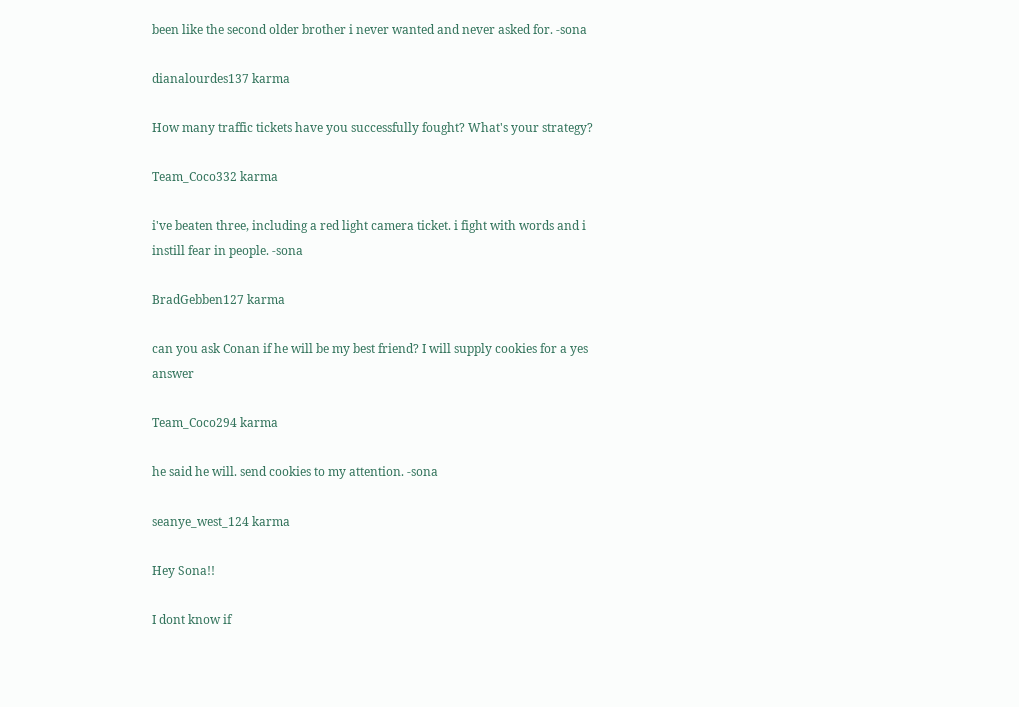been like the second older brother i never wanted and never asked for. -sona

dianalourdes137 karma

How many traffic tickets have you successfully fought? What's your strategy?

Team_Coco332 karma

i've beaten three, including a red light camera ticket. i fight with words and i instill fear in people. -sona

BradGebben127 karma

can you ask Conan if he will be my best friend? I will supply cookies for a yes answer

Team_Coco294 karma

he said he will. send cookies to my attention. -sona

seanye_west_124 karma

Hey Sona!!

I dont know if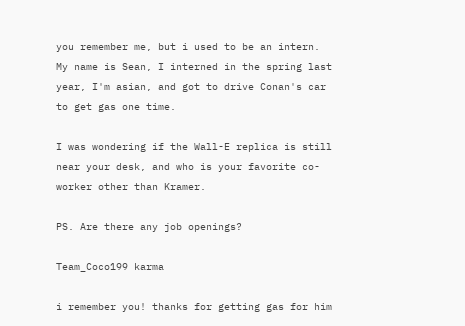you remember me, but i used to be an intern. My name is Sean, I interned in the spring last year, I'm asian, and got to drive Conan's car to get gas one time.

I was wondering if the Wall-E replica is still near your desk, and who is your favorite co-worker other than Kramer.

PS. Are there any job openings?

Team_Coco199 karma

i remember you! thanks for getting gas for him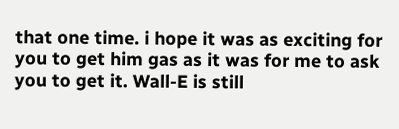that one time. i hope it was as exciting for you to get him gas as it was for me to ask you to get it. Wall-E is still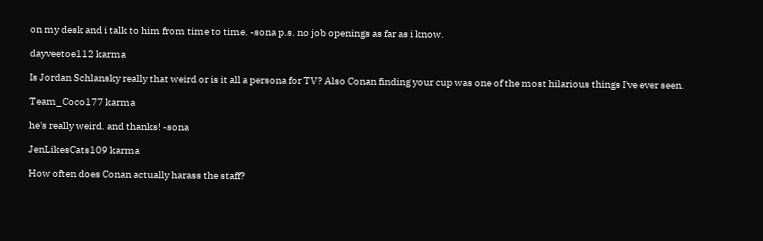on my desk and i talk to him from time to time. -sona p.s. no job openings as far as i know.

dayveetoe112 karma

Is Jordan Schlansky really that weird or is it all a persona for TV? Also Conan finding your cup was one of the most hilarious things I've ever seen.

Team_Coco177 karma

he's really weird. and thanks! -sona

JenLikesCats109 karma

How often does Conan actually harass the staff?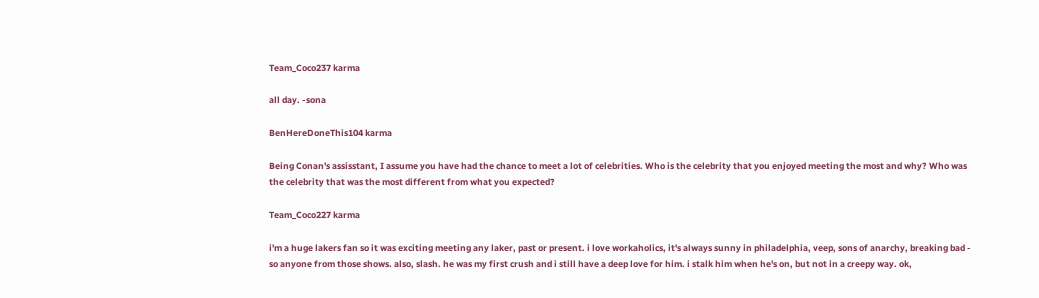Team_Coco237 karma

all day. -sona

BenHereDoneThis104 karma

Being Conan's assisstant, I assume you have had the chance to meet a lot of celebrities. Who is the celebrity that you enjoyed meeting the most and why? Who was the celebrity that was the most different from what you expected?

Team_Coco227 karma

i'm a huge lakers fan so it was exciting meeting any laker, past or present. i love workaholics, it's always sunny in philadelphia, veep, sons of anarchy, breaking bad - so anyone from those shows. also, slash. he was my first crush and i still have a deep love for him. i stalk him when he's on, but not in a creepy way. ok,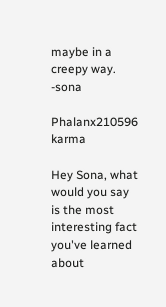maybe in a creepy way. -sona

Phalanx210596 karma

Hey Sona, what would you say is the most interesting fact you've learned about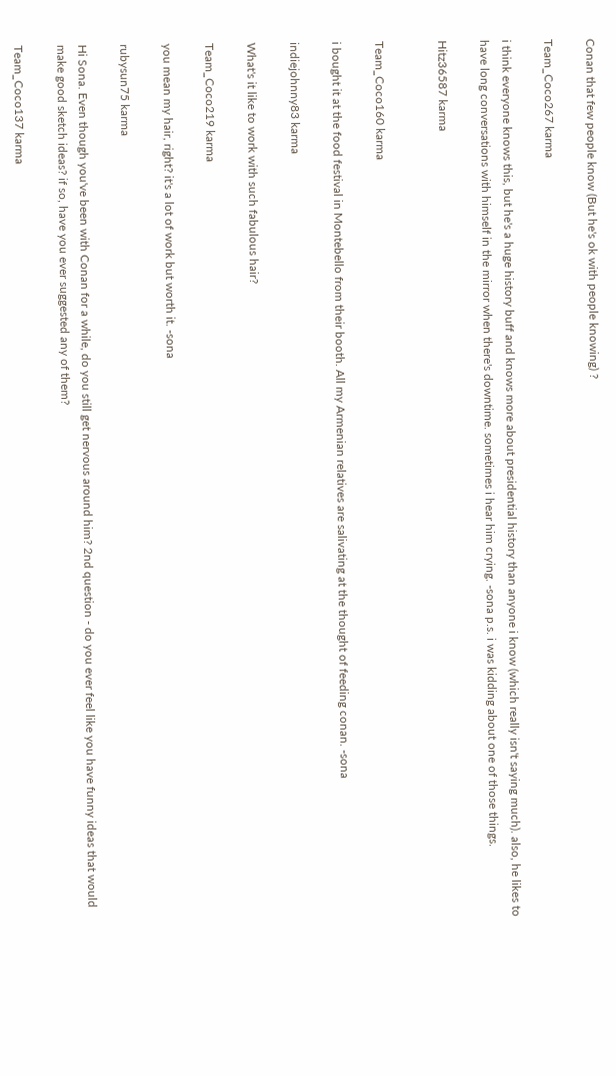Conan that few people know (But he's ok with people knowing) ?

Team_Coco267 karma

i think everyone knows this, but he's a huge history buff and knows more about presidential history than anyone i know (which really isn't saying much). also, he likes to have long conversations with himself in the mirror when there's downtime. sometimes i hear him crying. -sona p.s. i was kidding about one of those things.

Hitz36587 karma


Team_Coco160 karma

i bought it at the food festival in Montebello from their booth. All my Armenian relatives are salivating at the thought of feeding conan. -sona

indiejohnny83 karma

What's it like to work with such fabulous hair?

Team_Coco219 karma

you mean my hair, right? it's a lot of work but worth it. -sona

rubysun75 karma

Hi Sona. Even though you've been with Conan for a while, do you still get nervous around him? 2nd question - do you ever feel like you have funny ideas that would make good sketch ideas? if so, have you ever suggested any of them?

Team_Coco137 karma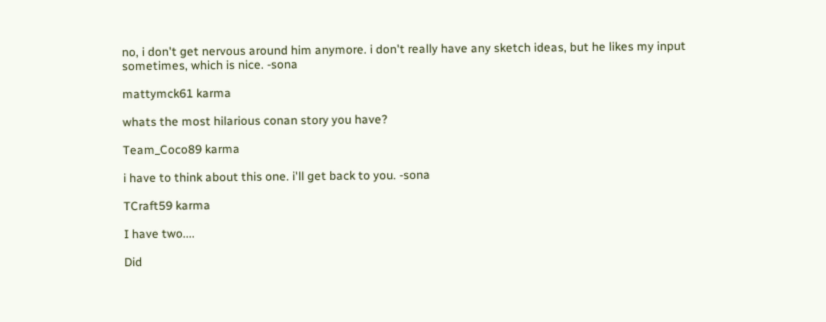no, i don't get nervous around him anymore. i don't really have any sketch ideas, but he likes my input sometimes, which is nice. -sona

mattymck61 karma

whats the most hilarious conan story you have?

Team_Coco89 karma

i have to think about this one. i'll get back to you. -sona

TCraft59 karma

I have two....

Did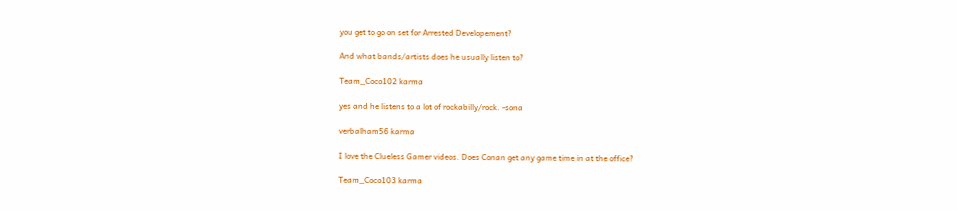you get to go on set for Arrested Developement?

And what bands/artists does he usually listen to?

Team_Coco102 karma

yes and he listens to a lot of rockabilly/rock. -sona

verbalham56 karma

I love the Clueless Gamer videos. Does Conan get any game time in at the office?

Team_Coco103 karma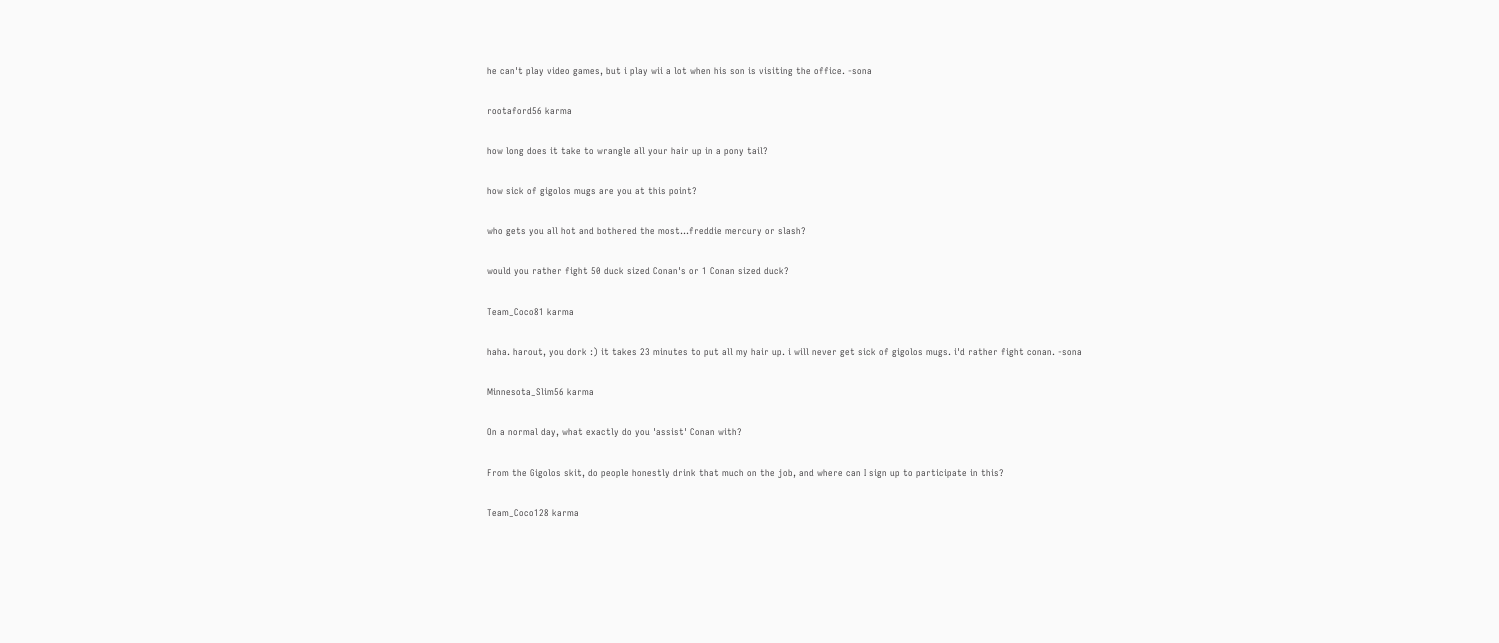he can't play video games, but i play wii a lot when his son is visiting the office. -sona

rootaford56 karma

how long does it take to wrangle all your hair up in a pony tail?

how sick of gigolos mugs are you at this point?

who gets you all hot and bothered the most...freddie mercury or slash?

would you rather fight 50 duck sized Conan's or 1 Conan sized duck?

Team_Coco81 karma

haha. harout, you dork :) it takes 23 minutes to put all my hair up. i will never get sick of gigolos mugs. i'd rather fight conan. -sona

Minnesota_Slim56 karma

On a normal day, what exactly do you 'assist' Conan with?

From the Gigolos skit, do people honestly drink that much on the job, and where can I sign up to participate in this?

Team_Coco128 karma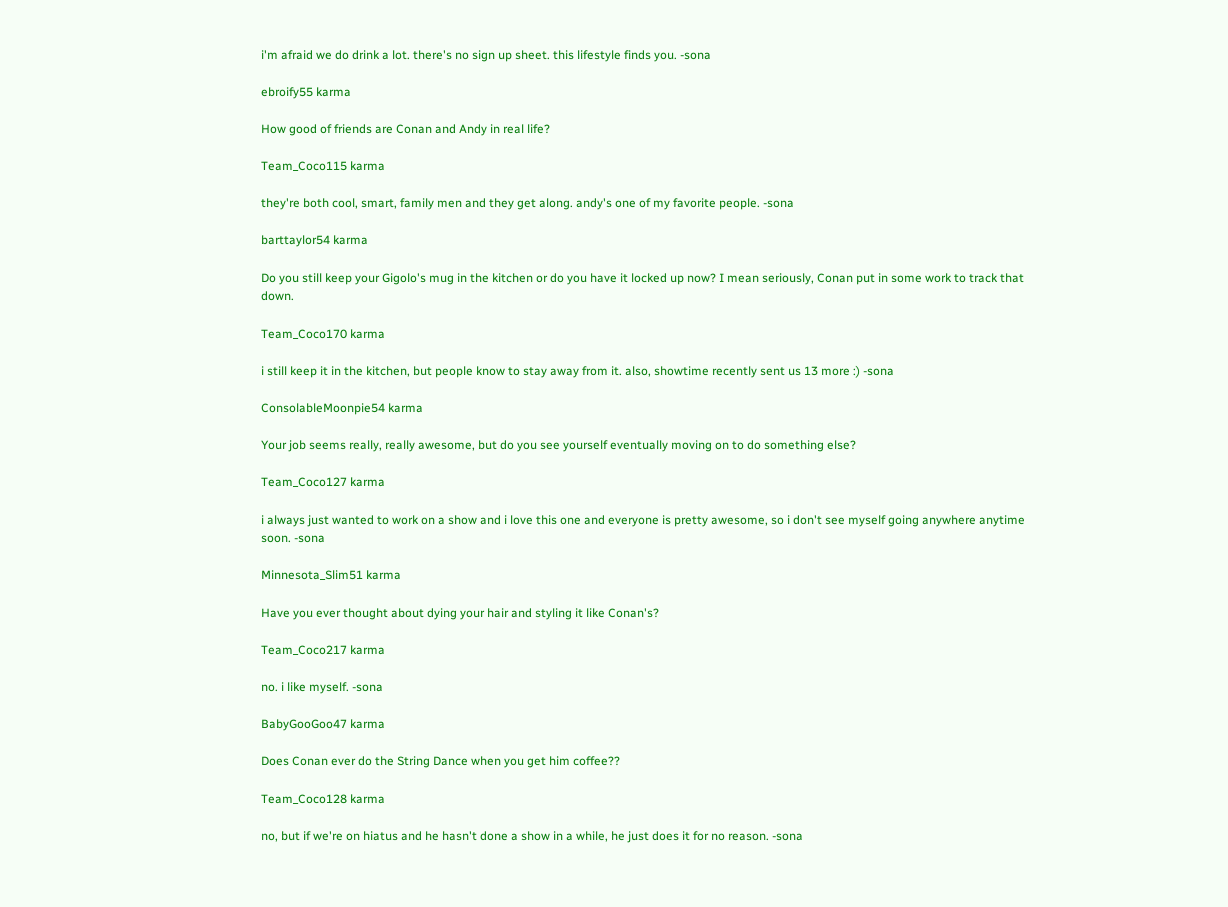i'm afraid we do drink a lot. there's no sign up sheet. this lifestyle finds you. -sona

ebroify55 karma

How good of friends are Conan and Andy in real life?

Team_Coco115 karma

they're both cool, smart, family men and they get along. andy's one of my favorite people. -sona

barttaylor54 karma

Do you still keep your Gigolo's mug in the kitchen or do you have it locked up now? I mean seriously, Conan put in some work to track that down.

Team_Coco170 karma

i still keep it in the kitchen, but people know to stay away from it. also, showtime recently sent us 13 more :) -sona

ConsolableMoonpie54 karma

Your job seems really, really awesome, but do you see yourself eventually moving on to do something else?

Team_Coco127 karma

i always just wanted to work on a show and i love this one and everyone is pretty awesome, so i don't see myself going anywhere anytime soon. -sona

Minnesota_Slim51 karma

Have you ever thought about dying your hair and styling it like Conan's?

Team_Coco217 karma

no. i like myself. -sona

BabyGooGoo47 karma

Does Conan ever do the String Dance when you get him coffee??

Team_Coco128 karma

no, but if we're on hiatus and he hasn't done a show in a while, he just does it for no reason. -sona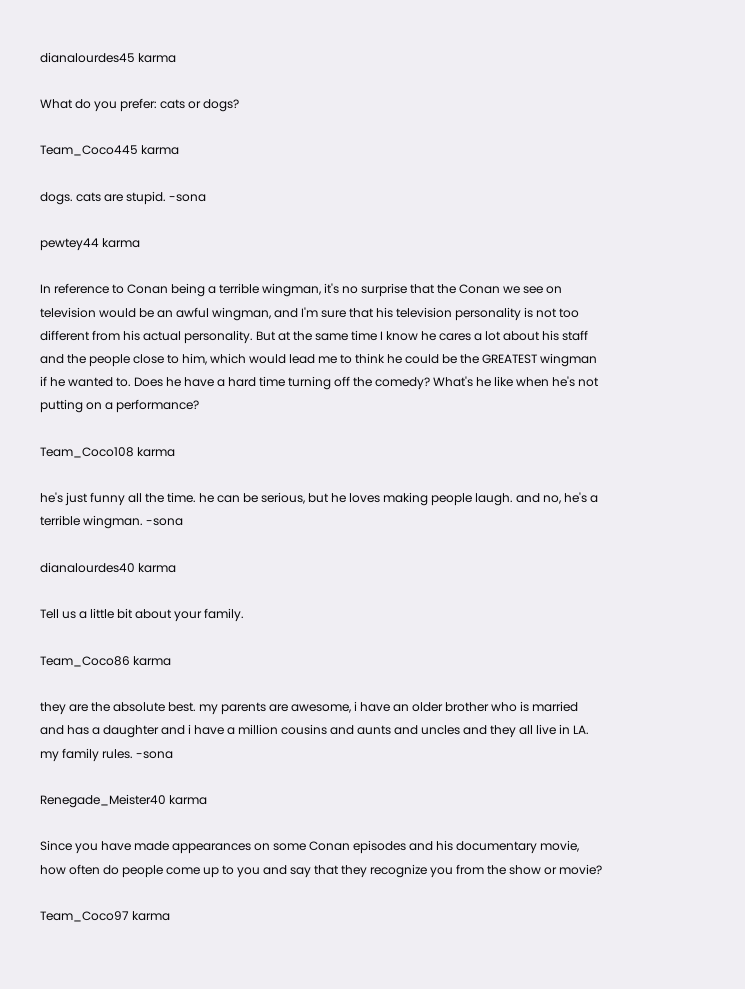dianalourdes45 karma

What do you prefer: cats or dogs?

Team_Coco445 karma

dogs. cats are stupid. -sona

pewtey44 karma

In reference to Conan being a terrible wingman, it's no surprise that the Conan we see on television would be an awful wingman, and I'm sure that his television personality is not too different from his actual personality. But at the same time I know he cares a lot about his staff and the people close to him, which would lead me to think he could be the GREATEST wingman if he wanted to. Does he have a hard time turning off the comedy? What's he like when he's not putting on a performance?

Team_Coco108 karma

he's just funny all the time. he can be serious, but he loves making people laugh. and no, he's a terrible wingman. -sona

dianalourdes40 karma

Tell us a little bit about your family.

Team_Coco86 karma

they are the absolute best. my parents are awesome, i have an older brother who is married and has a daughter and i have a million cousins and aunts and uncles and they all live in LA. my family rules. -sona

Renegade_Meister40 karma

Since you have made appearances on some Conan episodes and his documentary movie, how often do people come up to you and say that they recognize you from the show or movie?

Team_Coco97 karma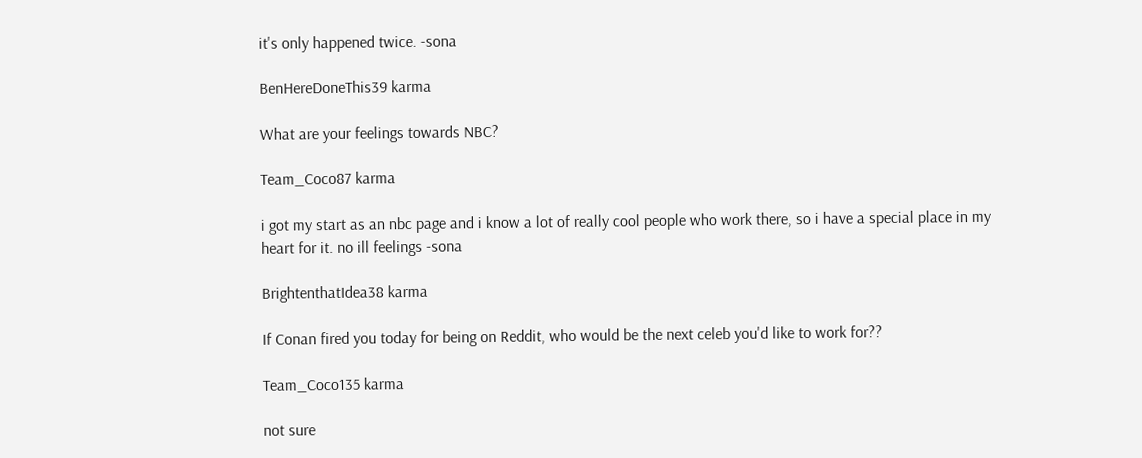it's only happened twice. -sona

BenHereDoneThis39 karma

What are your feelings towards NBC?

Team_Coco87 karma

i got my start as an nbc page and i know a lot of really cool people who work there, so i have a special place in my heart for it. no ill feelings -sona

BrightenthatIdea38 karma

If Conan fired you today for being on Reddit, who would be the next celeb you'd like to work for??

Team_Coco135 karma

not sure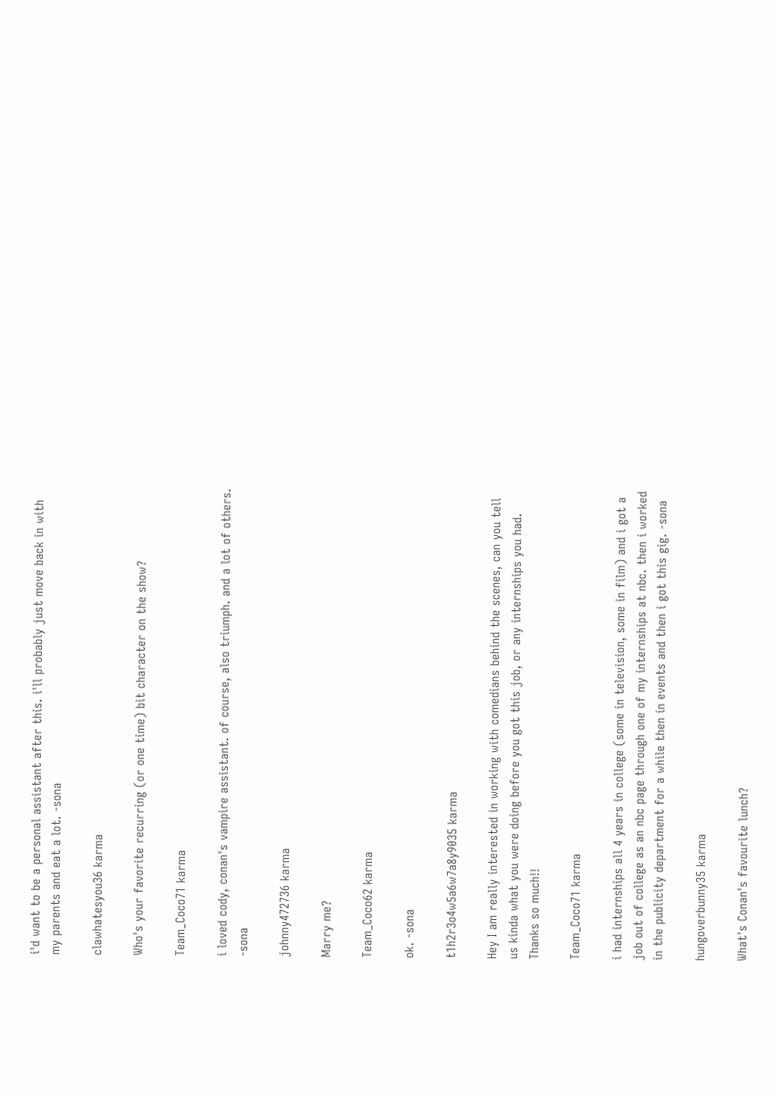i'd want to be a personal assistant after this. i'll probably just move back in with my parents and eat a lot. -sona

clawhatesyou36 karma

Who's your favorite recurring (or one time) bit character on the show?

Team_Coco71 karma

i loved cody, conan's vampire assistant. of course, also triumph. and a lot of others. -sona

johnny472736 karma

Marry me?

Team_Coco62 karma

ok. -sona

t1h2r3o4w5a6w7a8y9035 karma

Hey I am really interested in working with comedians behind the scenes, can you tell us kinda what you were doing before you got this job, or any internships you had. Thanks so much!!

Team_Coco71 karma

i had internships all 4 years in college (some in television, some in film) and i got a job out of college as an nbc page through one of my internships at nbc. then i worked in the publicity department for a while then in events and then i got this gig. -sona

hungoverbunny35 karma

What's Conan's favourite lunch?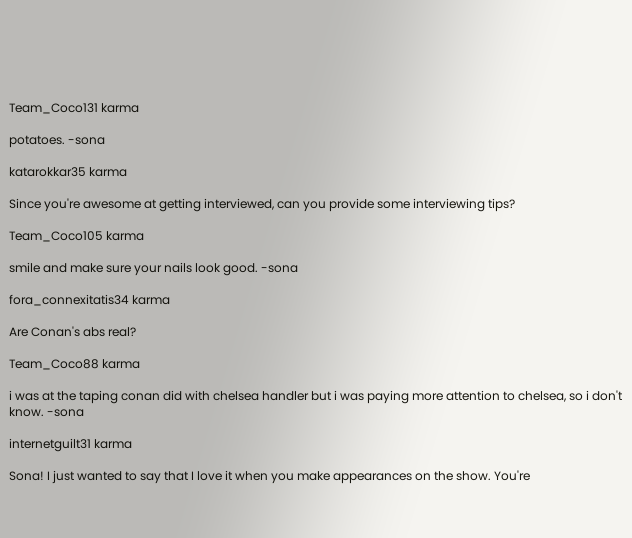Team_Coco131 karma

potatoes. -sona

katarokkar35 karma

Since you're awesome at getting interviewed, can you provide some interviewing tips?

Team_Coco105 karma

smile and make sure your nails look good. -sona

fora_connexitatis34 karma

Are Conan's abs real?

Team_Coco88 karma

i was at the taping conan did with chelsea handler but i was paying more attention to chelsea, so i don't know. -sona

internetguilt31 karma

Sona! I just wanted to say that I love it when you make appearances on the show. You're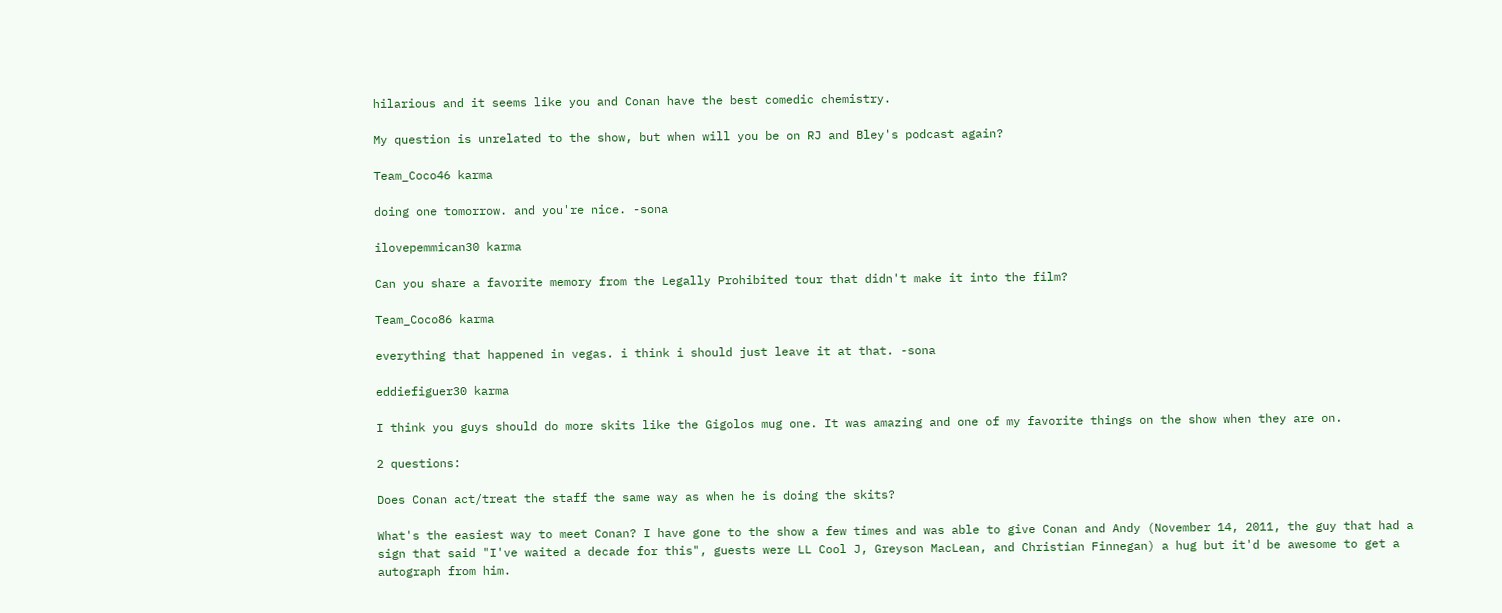hilarious and it seems like you and Conan have the best comedic chemistry.

My question is unrelated to the show, but when will you be on RJ and Bley's podcast again?

Team_Coco46 karma

doing one tomorrow. and you're nice. -sona

ilovepemmican30 karma

Can you share a favorite memory from the Legally Prohibited tour that didn't make it into the film?

Team_Coco86 karma

everything that happened in vegas. i think i should just leave it at that. -sona

eddiefiguer30 karma

I think you guys should do more skits like the Gigolos mug one. It was amazing and one of my favorite things on the show when they are on.

2 questions:

Does Conan act/treat the staff the same way as when he is doing the skits?

What's the easiest way to meet Conan? I have gone to the show a few times and was able to give Conan and Andy (November 14, 2011, the guy that had a sign that said "I've waited a decade for this", guests were LL Cool J, Greyson MacLean, and Christian Finnegan) a hug but it'd be awesome to get a autograph from him.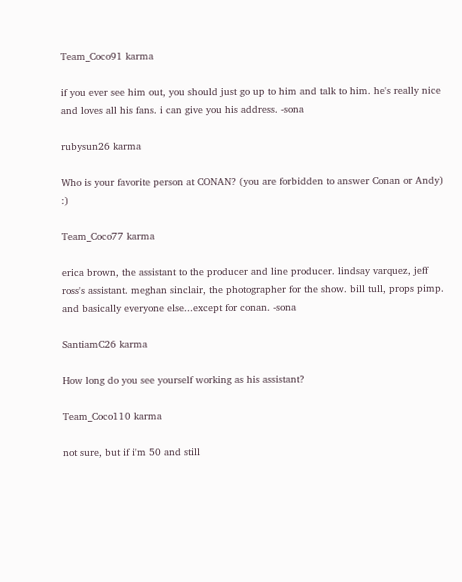Team_Coco91 karma

if you ever see him out, you should just go up to him and talk to him. he's really nice and loves all his fans. i can give you his address. -sona

rubysun26 karma

Who is your favorite person at CONAN? (you are forbidden to answer Conan or Andy) :)

Team_Coco77 karma

erica brown, the assistant to the producer and line producer. lindsay varquez, jeff ross's assistant. meghan sinclair, the photographer for the show. bill tull, props pimp. and basically everyone else...except for conan. -sona

SantiamC26 karma

How long do you see yourself working as his assistant?

Team_Coco110 karma

not sure, but if i'm 50 and still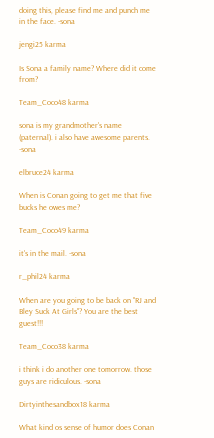doing this, please find me and punch me in the face. -sona

jengi25 karma

Is Sona a family name? Where did it come from?

Team_Coco48 karma

sona is my grandmother's name (paternal). i also have awesome parents. -sona

elbruce24 karma

When is Conan going to get me that five bucks he owes me?

Team_Coco49 karma

it's in the mail. -sona

r_phil24 karma

When are you going to be back on "RJ and Bley Suck At Girls"? You are the best guest!!!

Team_Coco38 karma

i think i do another one tomorrow. those guys are ridiculous. -sona

Dirtyinthesandbox18 karma

What kind os sense of humor does Conan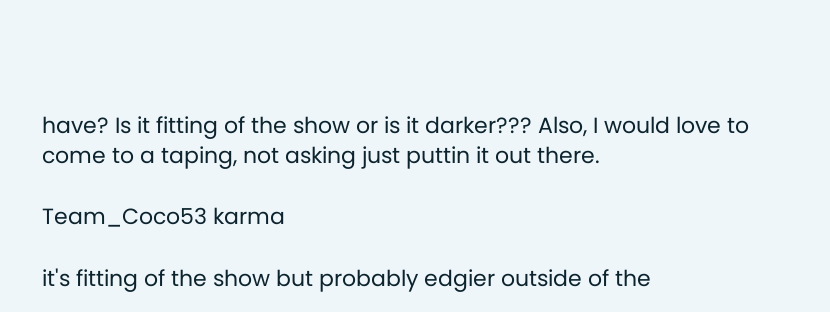have? Is it fitting of the show or is it darker??? Also, I would love to come to a taping, not asking just puttin it out there.

Team_Coco53 karma

it's fitting of the show but probably edgier outside of the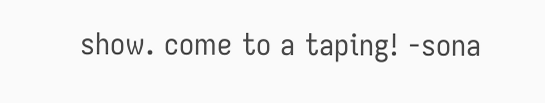show. come to a taping! -sona